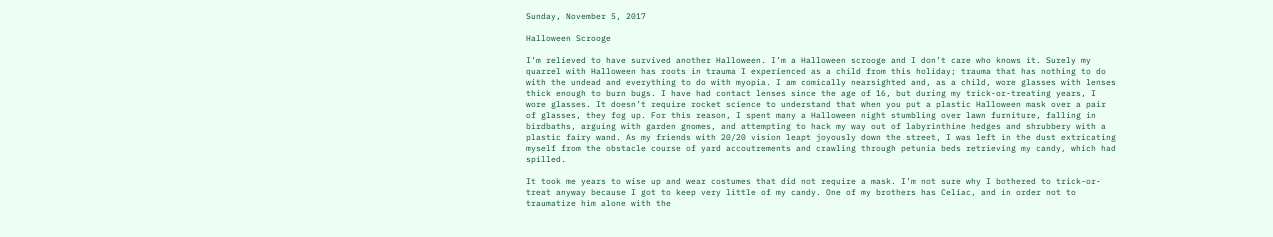Sunday, November 5, 2017

Halloween Scrooge

I’m relieved to have survived another Halloween. I’m a Halloween scrooge and I don’t care who knows it. Surely my quarrel with Halloween has roots in trauma I experienced as a child from this holiday; trauma that has nothing to do with the undead and everything to do with myopia. I am comically nearsighted and, as a child, wore glasses with lenses thick enough to burn bugs. I have had contact lenses since the age of 16, but during my trick-or-treating years, I wore glasses. It doesn’t require rocket science to understand that when you put a plastic Halloween mask over a pair of glasses, they fog up. For this reason, I spent many a Halloween night stumbling over lawn furniture, falling in birdbaths, arguing with garden gnomes, and attempting to hack my way out of labyrinthine hedges and shrubbery with a plastic fairy wand. As my friends with 20/20 vision leapt joyously down the street, I was left in the dust extricating myself from the obstacle course of yard accoutrements and crawling through petunia beds retrieving my candy, which had spilled.

It took me years to wise up and wear costumes that did not require a mask. I’m not sure why I bothered to trick-or-treat anyway because I got to keep very little of my candy. One of my brothers has Celiac, and in order not to traumatize him alone with the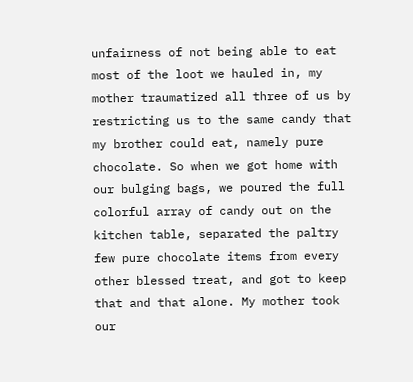unfairness of not being able to eat most of the loot we hauled in, my mother traumatized all three of us by restricting us to the same candy that my brother could eat, namely pure chocolate. So when we got home with our bulging bags, we poured the full colorful array of candy out on the kitchen table, separated the paltry few pure chocolate items from every other blessed treat, and got to keep that and that alone. My mother took our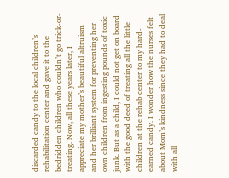discarded candy to the local children’s rehabilitation center and gave it to the bedridden children who couldn’t go trick-or-treating. Now, all these years later, I appreciate my mother’s beautiful altruism and her brilliant system for preventing her own children from ingesting pounds of toxic junk. But as a child, I could not get on board with the good deed of treating all the little children at the rehab center to my hard-earned candy. I wonder how the nurses felt about Mom’s kindness since they had to deal with all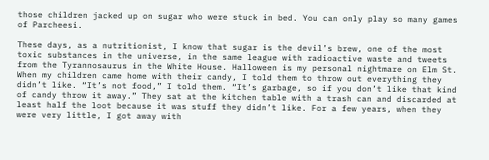those children jacked up on sugar who were stuck in bed. You can only play so many games of Parcheesi.

These days, as a nutritionist, I know that sugar is the devil’s brew, one of the most toxic substances in the universe, in the same league with radioactive waste and tweets from the Tyrannosaurus in the White House. Halloween is my personal nightmare on Elm St. When my children came home with their candy, I told them to throw out everything they didn’t like. “It’s not food,” I told them. “It’s garbage, so if you don’t like that kind of candy throw it away.” They sat at the kitchen table with a trash can and discarded at least half the loot because it was stuff they didn’t like. For a few years, when they were very little, I got away with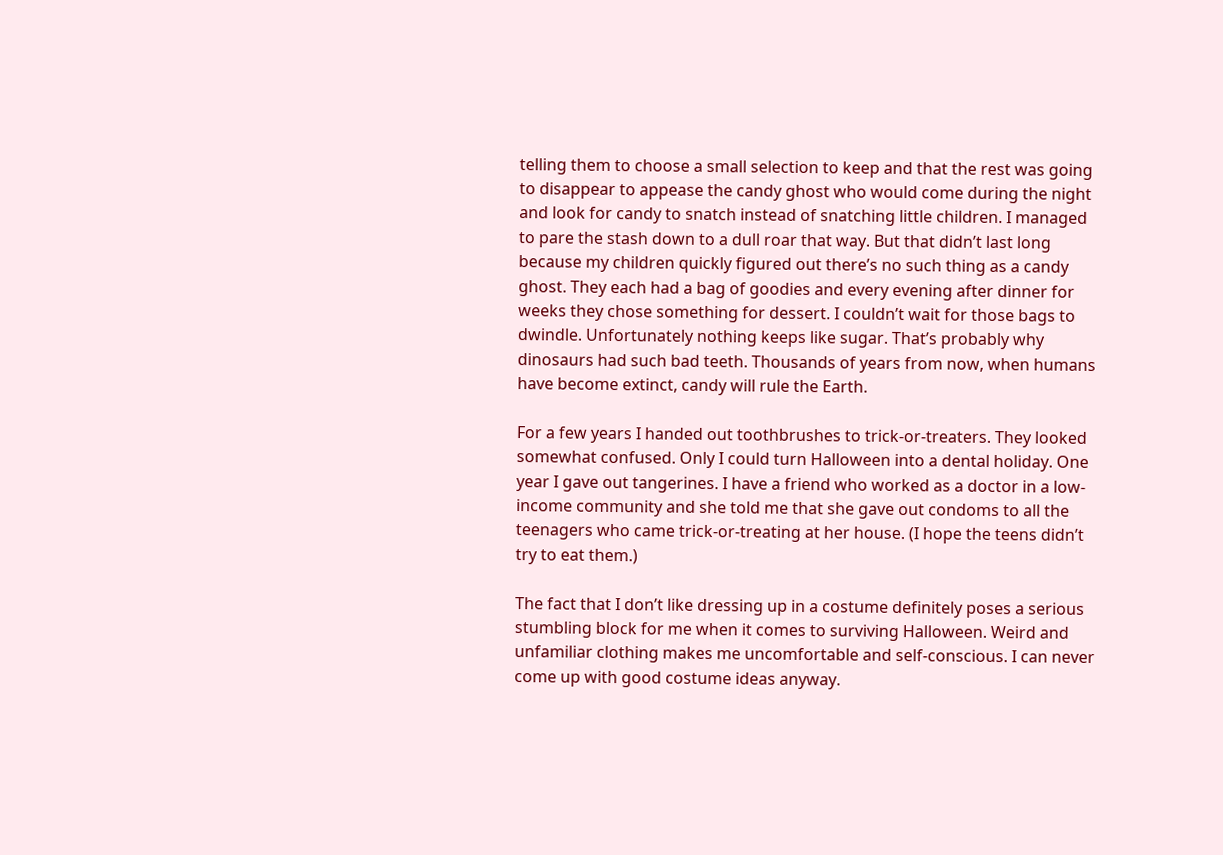telling them to choose a small selection to keep and that the rest was going to disappear to appease the candy ghost who would come during the night and look for candy to snatch instead of snatching little children. I managed to pare the stash down to a dull roar that way. But that didn’t last long because my children quickly figured out there’s no such thing as a candy ghost. They each had a bag of goodies and every evening after dinner for weeks they chose something for dessert. I couldn’t wait for those bags to dwindle. Unfortunately nothing keeps like sugar. That’s probably why dinosaurs had such bad teeth. Thousands of years from now, when humans have become extinct, candy will rule the Earth.

For a few years I handed out toothbrushes to trick-or-treaters. They looked somewhat confused. Only I could turn Halloween into a dental holiday. One year I gave out tangerines. I have a friend who worked as a doctor in a low-income community and she told me that she gave out condoms to all the teenagers who came trick-or-treating at her house. (I hope the teens didn’t try to eat them.)

The fact that I don’t like dressing up in a costume definitely poses a serious stumbling block for me when it comes to surviving Halloween. Weird and unfamiliar clothing makes me uncomfortable and self-conscious. I can never come up with good costume ideas anyway.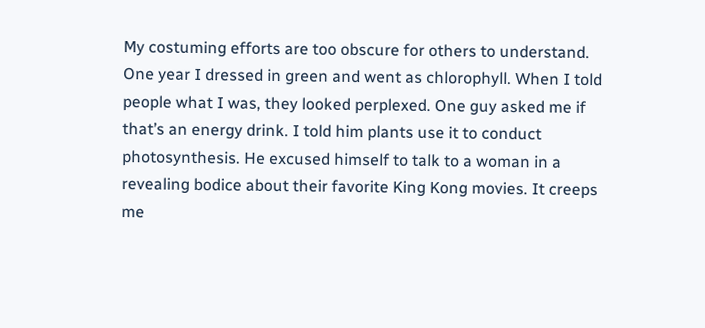My costuming efforts are too obscure for others to understand. One year I dressed in green and went as chlorophyll. When I told people what I was, they looked perplexed. One guy asked me if that’s an energy drink. I told him plants use it to conduct photosynthesis. He excused himself to talk to a woman in a revealing bodice about their favorite King Kong movies. It creeps me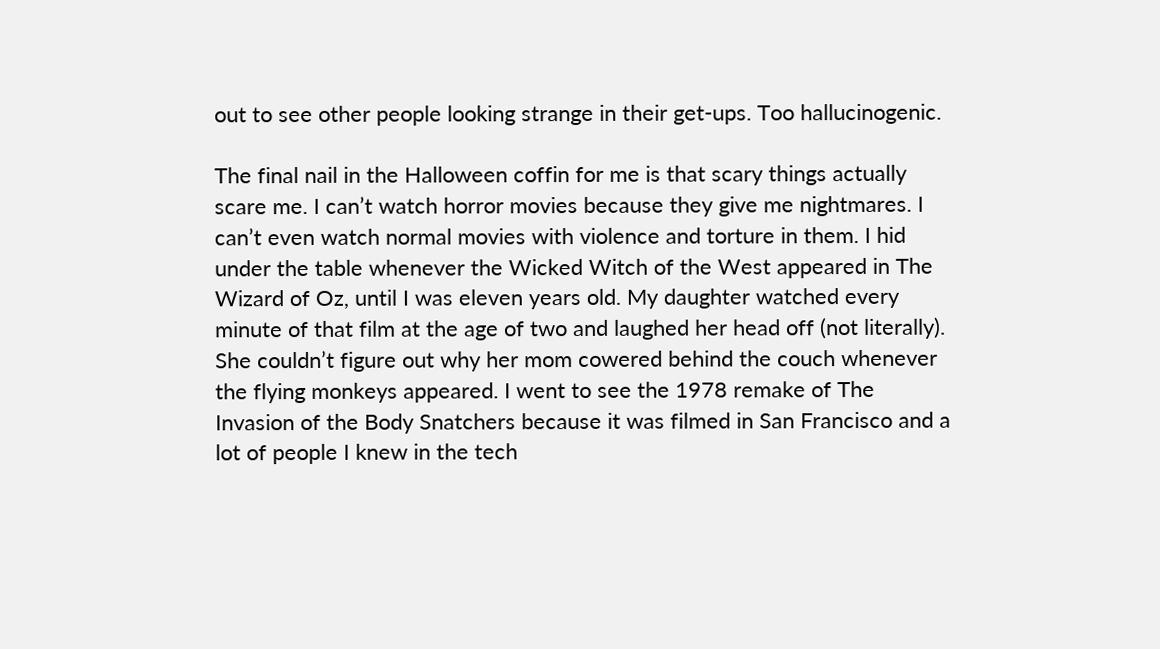out to see other people looking strange in their get-ups. Too hallucinogenic.

The final nail in the Halloween coffin for me is that scary things actually scare me. I can’t watch horror movies because they give me nightmares. I can’t even watch normal movies with violence and torture in them. I hid under the table whenever the Wicked Witch of the West appeared in The Wizard of Oz, until I was eleven years old. My daughter watched every minute of that film at the age of two and laughed her head off (not literally). She couldn’t figure out why her mom cowered behind the couch whenever the flying monkeys appeared. I went to see the 1978 remake of The Invasion of the Body Snatchers because it was filmed in San Francisco and a lot of people I knew in the tech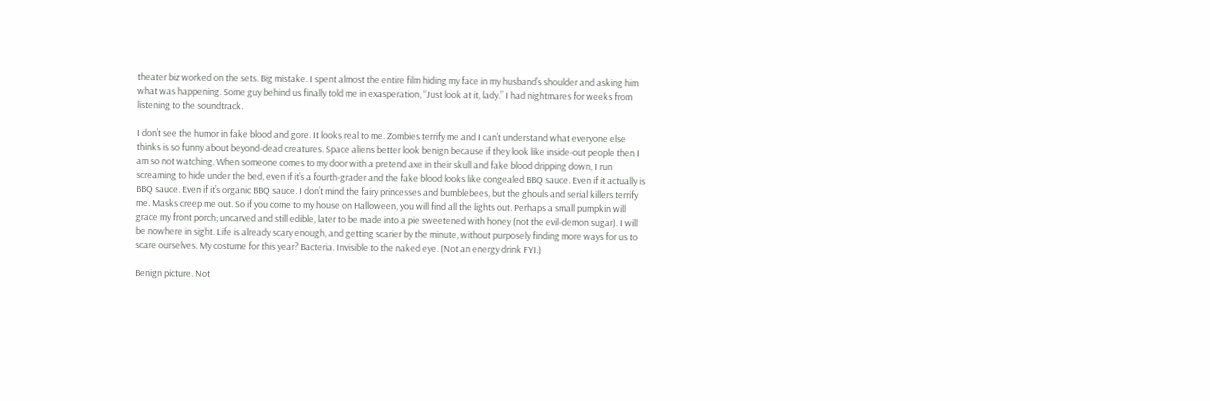theater biz worked on the sets. Big mistake. I spent almost the entire film hiding my face in my husband’s shoulder and asking him what was happening. Some guy behind us finally told me in exasperation, “Just look at it, lady.” I had nightmares for weeks from listening to the soundtrack.

I don’t see the humor in fake blood and gore. It looks real to me. Zombies terrify me and I can’t understand what everyone else thinks is so funny about beyond-dead creatures. Space aliens better look benign because if they look like inside-out people then I am so not watching. When someone comes to my door with a pretend axe in their skull and fake blood dripping down, I run screaming to hide under the bed, even if it’s a fourth-grader and the fake blood looks like congealed BBQ sauce. Even if it actually is BBQ sauce. Even if it’s organic BBQ sauce. I don’t mind the fairy princesses and bumblebees, but the ghouls and serial killers terrify me. Masks creep me out. So if you come to my house on Halloween, you will find all the lights out. Perhaps a small pumpkin will grace my front porch; uncarved and still edible, later to be made into a pie sweetened with honey (not the evil-demon sugar). I will be nowhere in sight. Life is already scary enough, and getting scarier by the minute, without purposely finding more ways for us to scare ourselves. My costume for this year? Bacteria. Invisible to the naked eye. (Not an energy drink FYI.)

Benign picture. Not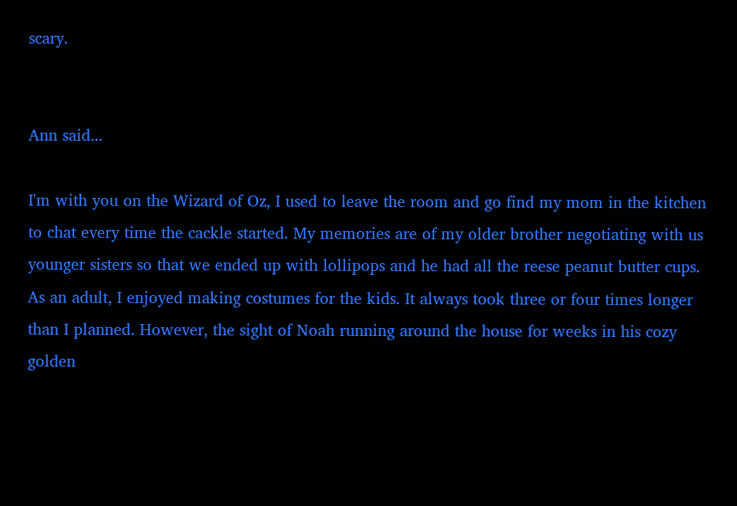scary.


Ann said...

I'm with you on the Wizard of Oz, I used to leave the room and go find my mom in the kitchen to chat every time the cackle started. My memories are of my older brother negotiating with us younger sisters so that we ended up with lollipops and he had all the reese peanut butter cups. As an adult, I enjoyed making costumes for the kids. It always took three or four times longer than I planned. However, the sight of Noah running around the house for weeks in his cozy golden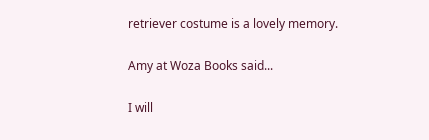retriever costume is a lovely memory.

Amy at Woza Books said...

I will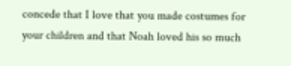concede that I love that you made costumes for your children and that Noah loved his so much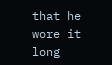that he wore it long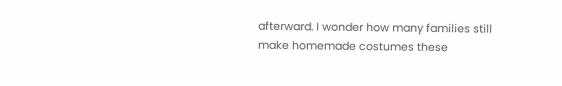afterward. I wonder how many families still make homemade costumes these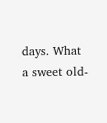days. What a sweet old-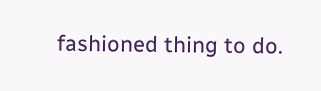fashioned thing to do.